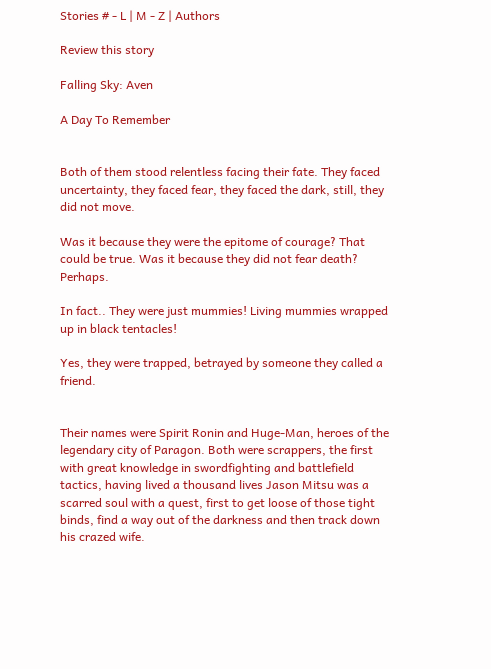Stories # - L | M - Z | Authors

Review this story

Falling Sky: Aven

A Day To Remember


Both of them stood relentless facing their fate. They faced uncertainty, they faced fear, they faced the dark, still, they did not move.

Was it because they were the epitome of courage? That could be true. Was it because they did not fear death? Perhaps.

In fact.. They were just mummies! Living mummies wrapped up in black tentacles!

Yes, they were trapped, betrayed by someone they called a friend.


Their names were Spirit Ronin and Huge-Man, heroes of the legendary city of Paragon. Both were scrappers, the first with great knowledge in swordfighting and battlefield tactics, having lived a thousand lives Jason Mitsu was a scarred soul with a quest, first to get loose of those tight binds, find a way out of the darkness and then track down his crazed wife.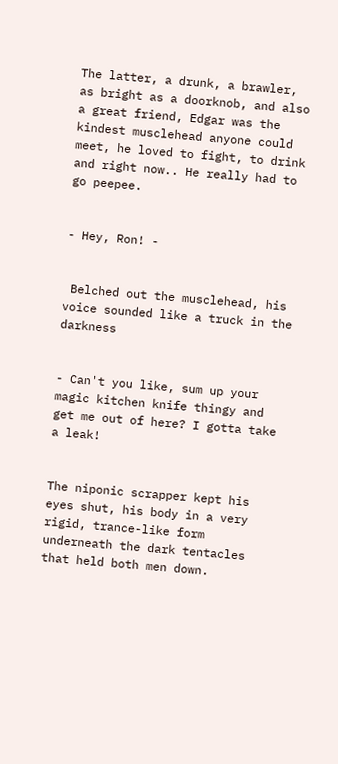The latter, a drunk, a brawler, as bright as a doorknob, and also a great friend, Edgar was the kindest musclehead anyone could meet, he loved to fight, to drink and right now.. He really had to go peepee.


- Hey, Ron! -


 Belched out the musclehead, his voice sounded like a truck in the darkness


- Can't you like, sum up your magic kitchen knife thingy and get me out of here? I gotta take a leak!


The niponic scrapper kept his eyes shut, his body in a very rigid, trance-like form underneath the dark tentacles that held both men down.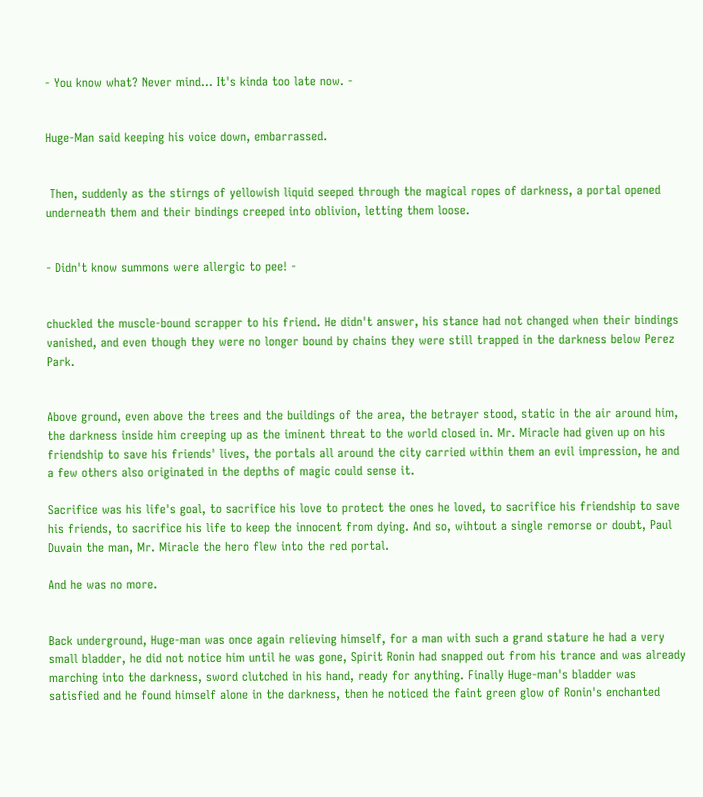- You know what? Never mind... It's kinda too late now. -


Huge-Man said keeping his voice down, embarrassed.


 Then, suddenly as the stirngs of yellowish liquid seeped through the magical ropes of darkness, a portal opened underneath them and their bindings creeped into oblivion, letting them loose.


- Didn't know summons were allergic to pee! -


chuckled the muscle-bound scrapper to his friend. He didn't answer, his stance had not changed when their bindings vanished, and even though they were no longer bound by chains they were still trapped in the darkness below Perez Park.


Above ground, even above the trees and the buildings of the area, the betrayer stood, static in the air around him, the darkness inside him creeping up as the iminent threat to the world closed in. Mr. Miracle had given up on his friendship to save his friends' lives, the portals all around the city carried within them an evil impression, he and a few others also originated in the depths of magic could sense it.

Sacrifice was his life's goal, to sacrifice his love to protect the ones he loved, to sacrifice his friendship to save his friends, to sacrifice his life to keep the innocent from dying. And so, wihtout a single remorse or doubt, Paul Duvain the man, Mr. Miracle the hero flew into the red portal.

And he was no more.


Back underground, Huge-man was once again relieving himself, for a man with such a grand stature he had a very small bladder, he did not notice him until he was gone, Spirit Ronin had snapped out from his trance and was already marching into the darkness, sword clutched in his hand, ready for anything. Finally Huge-man's bladder was satisfied and he found himself alone in the darkness, then he noticed the faint green glow of Ronin's enchanted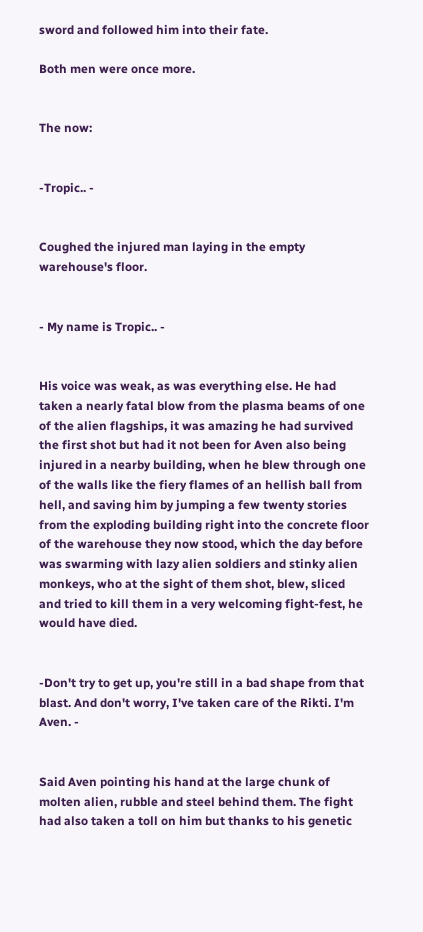sword and followed him into their fate.

Both men were once more.


The now:


-Tropic.. -


Coughed the injured man laying in the empty warehouse's floor.


- My name is Tropic.. -


His voice was weak, as was everything else. He had taken a nearly fatal blow from the plasma beams of one of the alien flagships, it was amazing he had survived the first shot but had it not been for Aven also being injured in a nearby building, when he blew through one of the walls like the fiery flames of an hellish ball from hell, and saving him by jumping a few twenty stories from the exploding building right into the concrete floor of the warehouse they now stood, which the day before was swarming with lazy alien soldiers and stinky alien monkeys, who at the sight of them shot, blew, sliced and tried to kill them in a very welcoming fight-fest, he would have died.


-Don't try to get up, you're still in a bad shape from that blast. And don't worry, I've taken care of the Rikti. I'm Aven. -


Said Aven pointing his hand at the large chunk of molten alien, rubble and steel behind them. The fight had also taken a toll on him but thanks to his genetic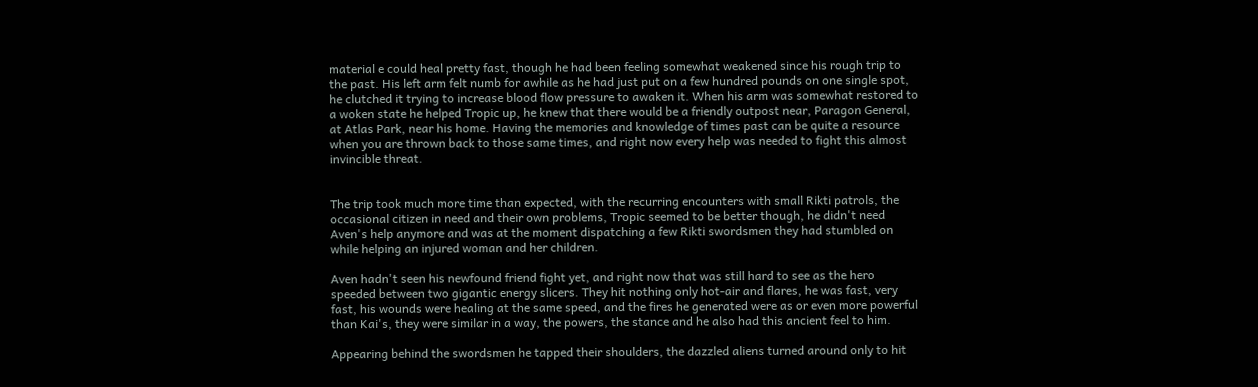material e could heal pretty fast, though he had been feeling somewhat weakened since his rough trip to the past. His left arm felt numb for awhile as he had just put on a few hundred pounds on one single spot, he clutched it trying to increase blood flow pressure to awaken it. When his arm was somewhat restored to a woken state he helped Tropic up, he knew that there would be a friendly outpost near, Paragon General, at Atlas Park, near his home. Having the memories and knowledge of times past can be quite a resource when you are thrown back to those same times, and right now every help was needed to fight this almost invincible threat.


The trip took much more time than expected, with the recurring encounters with small Rikti patrols, the occasional citizen in need and their own problems, Tropic seemed to be better though, he didn't need Aven's help anymore and was at the moment dispatching a few Rikti swordsmen they had stumbled on while helping an injured woman and her children.

Aven hadn't seen his newfound friend fight yet, and right now that was still hard to see as the hero speeded between two gigantic energy slicers. They hit nothing only hot-air and flares, he was fast, very fast, his wounds were healing at the same speed, and the fires he generated were as or even more powerful than Kai's, they were similar in a way, the powers, the stance and he also had this ancient feel to him.

Appearing behind the swordsmen he tapped their shoulders, the dazzled aliens turned around only to hit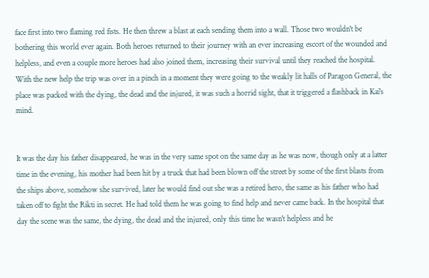face first into two flaming red fists. He then threw a blast at each sending them into a wall. Those two wouldn't be bothering this world ever again. Both heroes returned to their journey with an ever increasing escort of the wounded and helpless, and even a couple more heroes had also joined them, increasing their survival until they reached the hospital. With the new help the trip was over in a pinch in a moment they were going to the weakly lit halls of Paragon General, the place was packed with the dying, the dead and the injured, it was such a horrid sight, that it triggered a flashback in Kai's mind.


It was the day his father disappeared, he was in the very same spot on the same day as he was now, though only at a latter time in the evening, his mother had been hit by a truck that had been blown off the street by some of the first blasts from the ships above, somehow she survived, later he would find out she was a retired hero, the same as his father who had taken off to fight the Rikti in secret. He had told them he was going to find help and never came back. In the hospital that day the scene was the same, the dying, the dead and the injured, only this time he wasn't helpless and he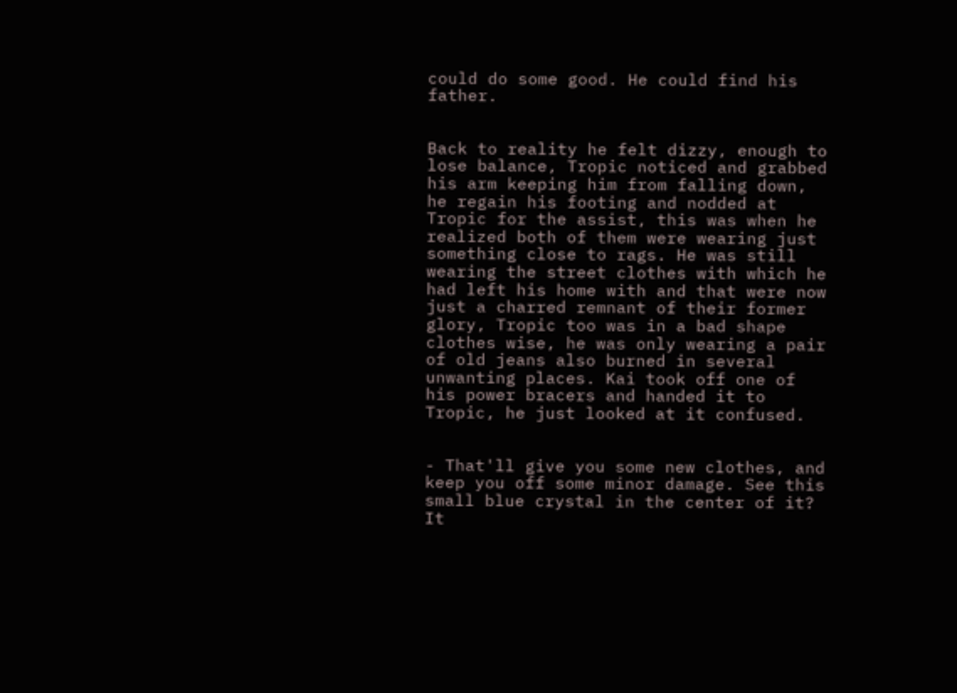could do some good. He could find his father.


Back to reality he felt dizzy, enough to lose balance, Tropic noticed and grabbed his arm keeping him from falling down, he regain his footing and nodded at Tropic for the assist, this was when he realized both of them were wearing just something close to rags. He was still wearing the street clothes with which he had left his home with and that were now just a charred remnant of their former glory, Tropic too was in a bad shape clothes wise, he was only wearing a pair of old jeans also burned in several unwanting places. Kai took off one of his power bracers and handed it to Tropic, he just looked at it confused.


- That'll give you some new clothes, and keep you off some minor damage. See this small blue crystal in the center of it? It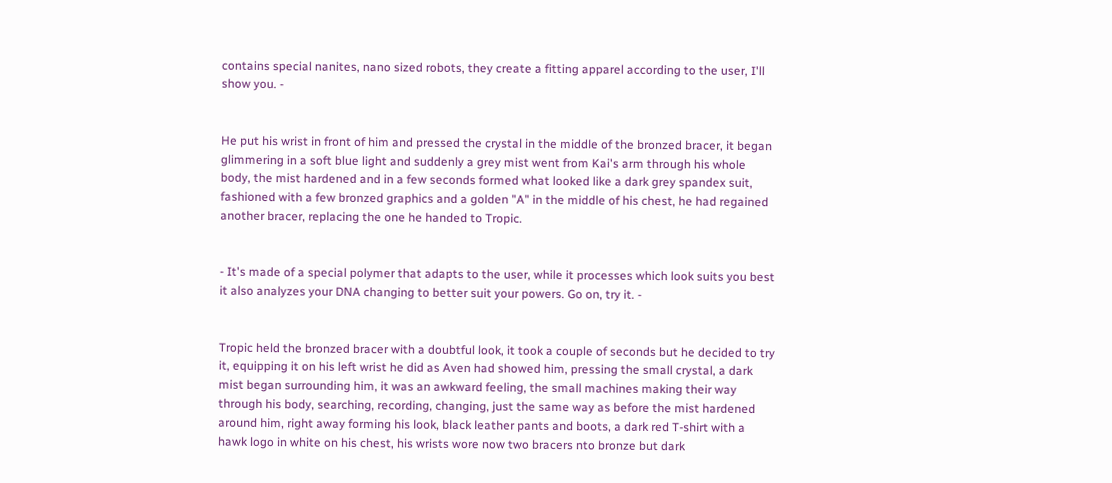contains special nanites, nano sized robots, they create a fitting apparel according to the user, I'll show you. -


He put his wrist in front of him and pressed the crystal in the middle of the bronzed bracer, it began glimmering in a soft blue light and suddenly a grey mist went from Kai's arm through his whole body, the mist hardened and in a few seconds formed what looked like a dark grey spandex suit, fashioned with a few bronzed graphics and a golden "A" in the middle of his chest, he had regained another bracer, replacing the one he handed to Tropic.


- It's made of a special polymer that adapts to the user, while it processes which look suits you best it also analyzes your DNA changing to better suit your powers. Go on, try it. -


Tropic held the bronzed bracer with a doubtful look, it took a couple of seconds but he decided to try it, equipping it on his left wrist he did as Aven had showed him, pressing the small crystal, a dark mist began surrounding him, it was an awkward feeling, the small machines making their way through his body, searching, recording, changing, just the same way as before the mist hardened around him, right away forming his look, black leather pants and boots, a dark red T-shirt with a hawk logo in white on his chest, his wrists wore now two bracers nto bronze but dark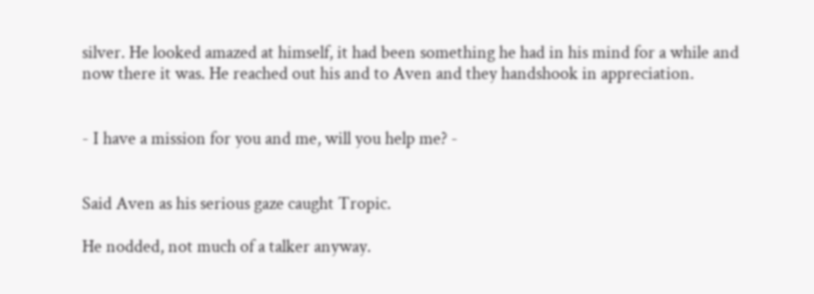silver. He looked amazed at himself, it had been something he had in his mind for a while and now there it was. He reached out his and to Aven and they handshook in appreciation.


- I have a mission for you and me, will you help me? -


Said Aven as his serious gaze caught Tropic.

He nodded, not much of a talker anyway.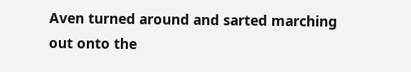Aven turned around and sarted marching out onto the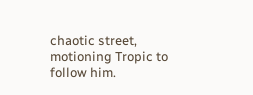chaotic street, motioning Tropic to follow him.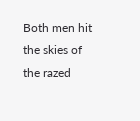Both men hit the skies of the razed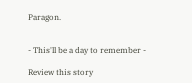Paragon.


- This'll be a day to remember -

Review this story